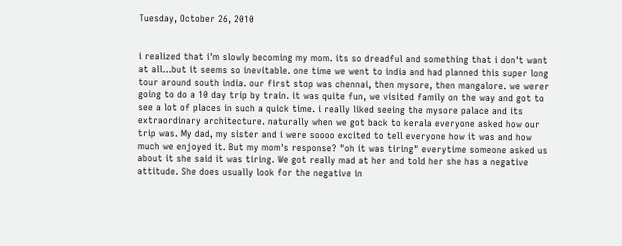Tuesday, October 26, 2010


i realized that i'm slowly becoming my mom. its so dreadful and something that i don't want at all...but it seems so inevitable. one time we went to india and had planned this super long tour around south india. our first stop was chennai, then mysore, then mangalore. we werer going to do a 10 day trip by train. it was quite fun, we visited family on the way and got to see a lot of places in such a quick time. i really liked seeing the mysore palace and its extraordinary architecture. naturally when we got back to kerala everyone asked how our trip was. My dad, my sister and i were soooo excited to tell everyone how it was and how much we enjoyed it. But my mom's response? "oh it was tiring" everytime someone asked us about it she said it was tiring. We got really mad at her and told her she has a negative attitude. She does usually look for the negative in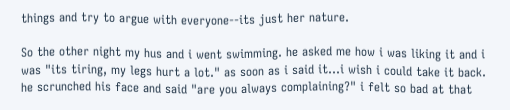things and try to argue with everyone--its just her nature.

So the other night my hus and i went swimming. he asked me how i was liking it and i was "its tiring, my legs hurt a lot." as soon as i said it...i wish i could take it back. he scrunched his face and said "are you always complaining?" i felt so bad at that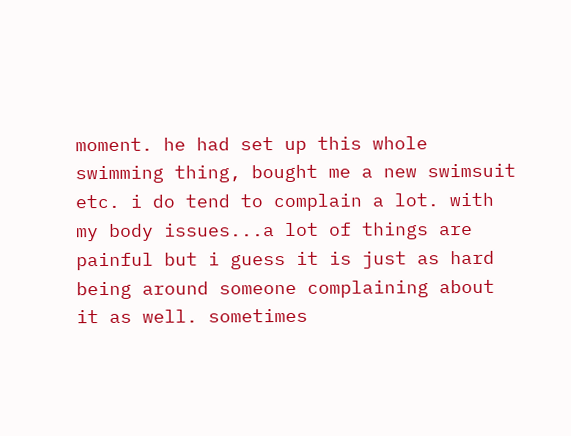moment. he had set up this whole swimming thing, bought me a new swimsuit etc. i do tend to complain a lot. with my body issues...a lot of things are painful but i guess it is just as hard being around someone complaining about it as well. sometimes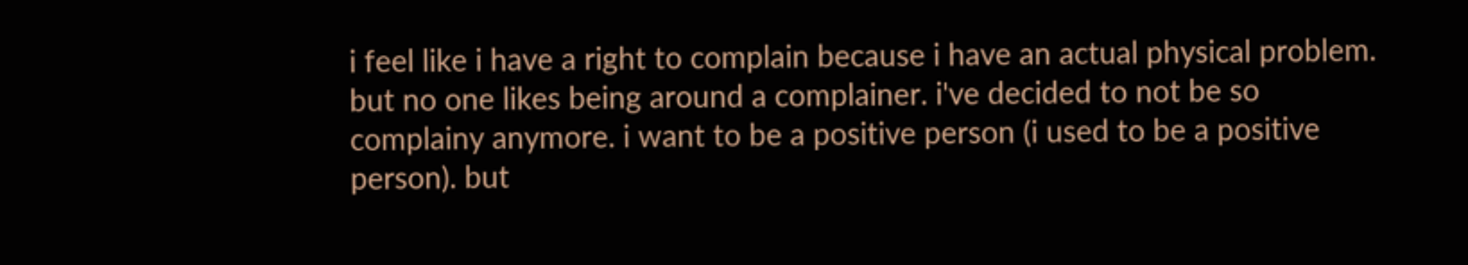i feel like i have a right to complain because i have an actual physical problem. but no one likes being around a complainer. i've decided to not be so complainy anymore. i want to be a positive person (i used to be a positive person). but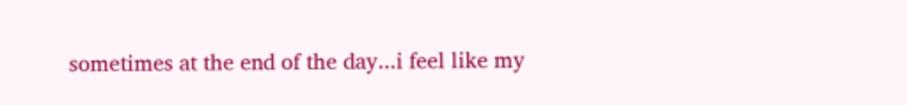sometimes at the end of the day...i feel like my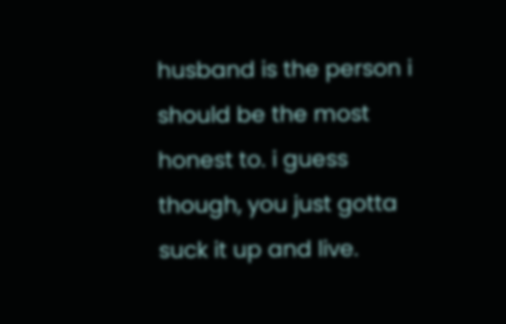husband is the person i should be the most honest to. i guess though, you just gotta suck it up and live.